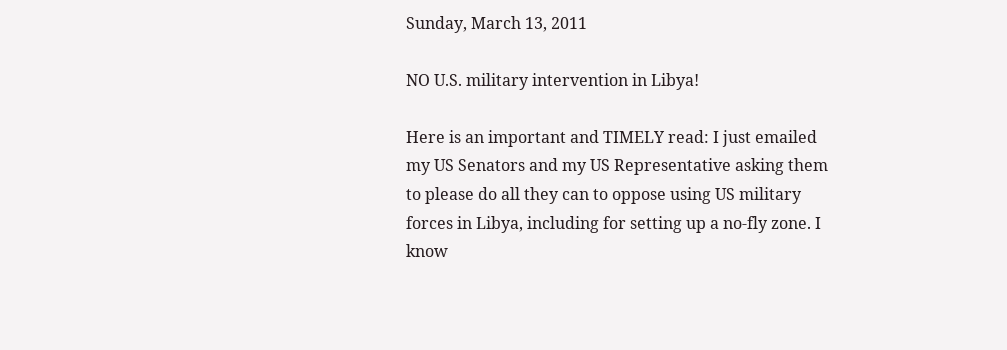Sunday, March 13, 2011

NO U.S. military intervention in Libya!

Here is an important and TIMELY read: I just emailed my US Senators and my US Representative asking them to please do all they can to oppose using US military forces in Libya, including for setting up a no-fly zone. I know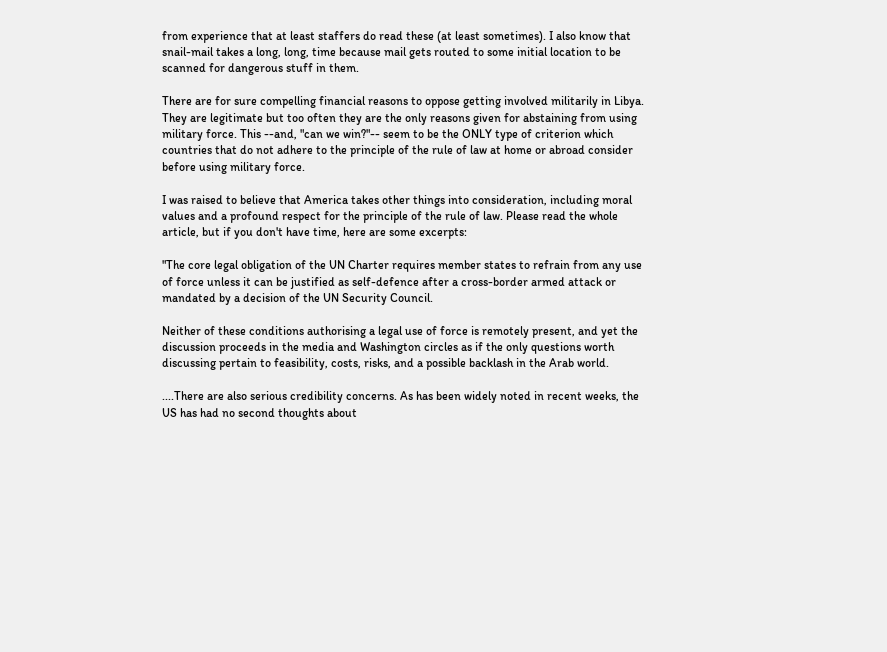from experience that at least staffers do read these (at least sometimes). I also know that snail-mail takes a long, long, time because mail gets routed to some initial location to be scanned for dangerous stuff in them.

There are for sure compelling financial reasons to oppose getting involved militarily in Libya. They are legitimate but too often they are the only reasons given for abstaining from using military force. This --and, "can we win?"-- seem to be the ONLY type of criterion which countries that do not adhere to the principle of the rule of law at home or abroad consider before using military force.

I was raised to believe that America takes other things into consideration, including moral values and a profound respect for the principle of the rule of law. Please read the whole article, but if you don't have time, here are some excerpts:

"The core legal obligation of the UN Charter requires member states to refrain from any use of force unless it can be justified as self-defence after a cross-border armed attack or mandated by a decision of the UN Security Council.

Neither of these conditions authorising a legal use of force is remotely present, and yet the discussion proceeds in the media and Washington circles as if the only questions worth discussing pertain to feasibility, costs, risks, and a possible backlash in the Arab world.

....There are also serious credibility concerns. As has been widely noted in recent weeks, the US has had no second thoughts about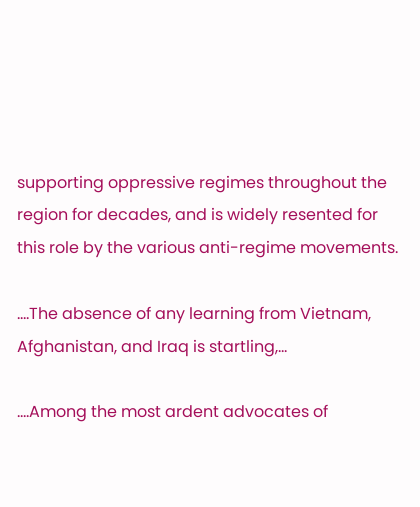supporting oppressive regimes throughout the region for decades, and is widely resented for this role by the various anti-regime movements.

....The absence of any learning from Vietnam, Afghanistan, and Iraq is startling,...

....Among the most ardent advocates of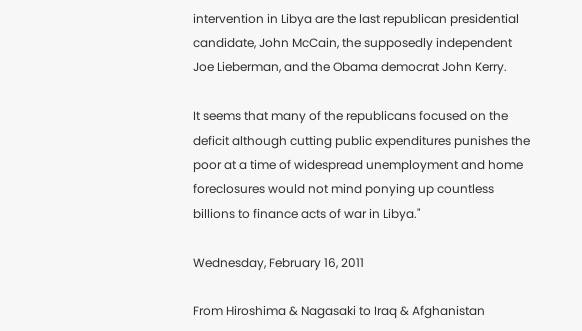intervention in Libya are the last republican presidential candidate, John McCain, the supposedly independent Joe Lieberman, and the Obama democrat John Kerry.

It seems that many of the republicans focused on the deficit although cutting public expenditures punishes the poor at a time of widespread unemployment and home foreclosures would not mind ponying up countless billions to finance acts of war in Libya."

Wednesday, February 16, 2011

From Hiroshima & Nagasaki to Iraq & Afghanistan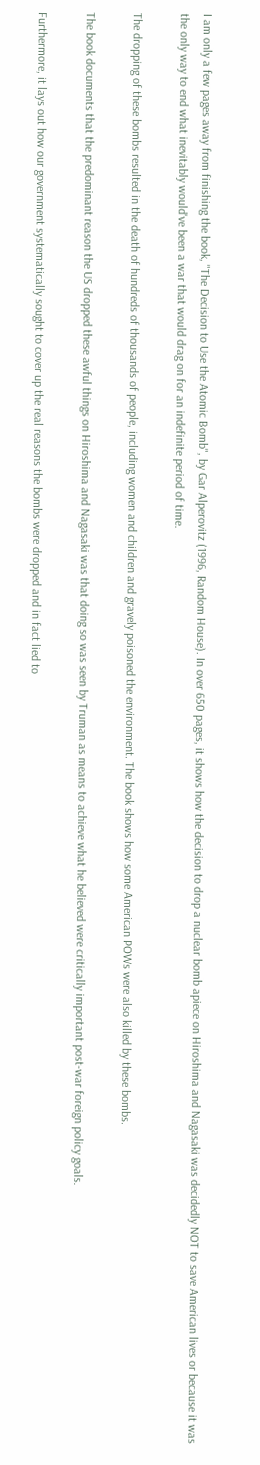I am only a few pages away from finishing the book, "The Decision to Use the Atomic Bomb", by Gar Alperovitz (1996, Random House). In over 650 pages, it shows how the decision to drop a nuclear bomb apiece on Hiroshima and Nagasaki was decidedly NOT to save American lives or because it was the only way to end what inevitably would've been a war that would drag on for an indefinite period of time.

The dropping of these bombs resulted in the death of hundreds of thousands of people, including women and children and gravely poisoned the environment. The book shows how some American POWs were also killed by these bombs.

The book documents that the predominant reason the US dropped these awful things on Hiroshima and Nagasaki was that doing so was seen by Truman as means to achieve what he believed were critically important post-war foreign policy goals.

Furthermore, it lays out how our government systematically sought to cover up the real reasons the bombs were dropped and in fact lied to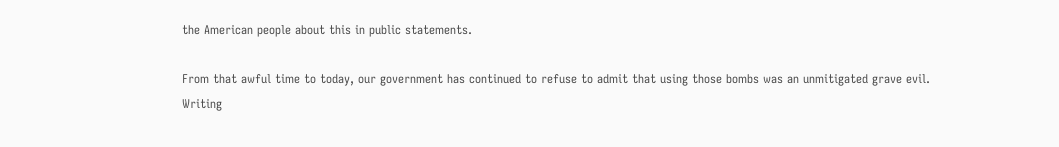the American people about this in public statements.

From that awful time to today, our government has continued to refuse to admit that using those bombs was an unmitigated grave evil. Writing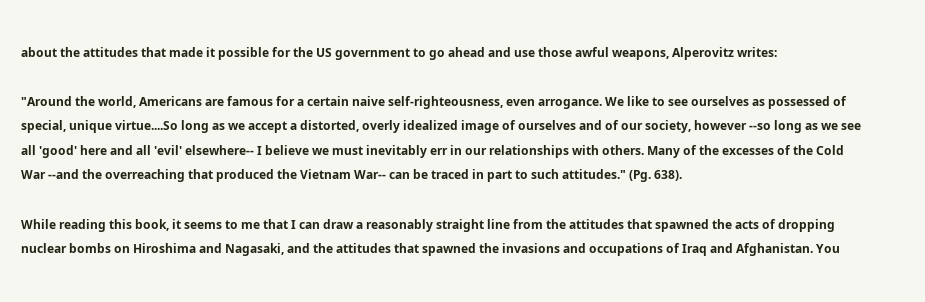about the attitudes that made it possible for the US government to go ahead and use those awful weapons, Alperovitz writes:

"Around the world, Americans are famous for a certain naive self-righteousness, even arrogance. We like to see ourselves as possessed of special, unique virtue....So long as we accept a distorted, overly idealized image of ourselves and of our society, however --so long as we see all 'good' here and all 'evil' elsewhere-- I believe we must inevitably err in our relationships with others. Many of the excesses of the Cold War --and the overreaching that produced the Vietnam War-- can be traced in part to such attitudes." (Pg. 638).

While reading this book, it seems to me that I can draw a reasonably straight line from the attitudes that spawned the acts of dropping nuclear bombs on Hiroshima and Nagasaki, and the attitudes that spawned the invasions and occupations of Iraq and Afghanistan. You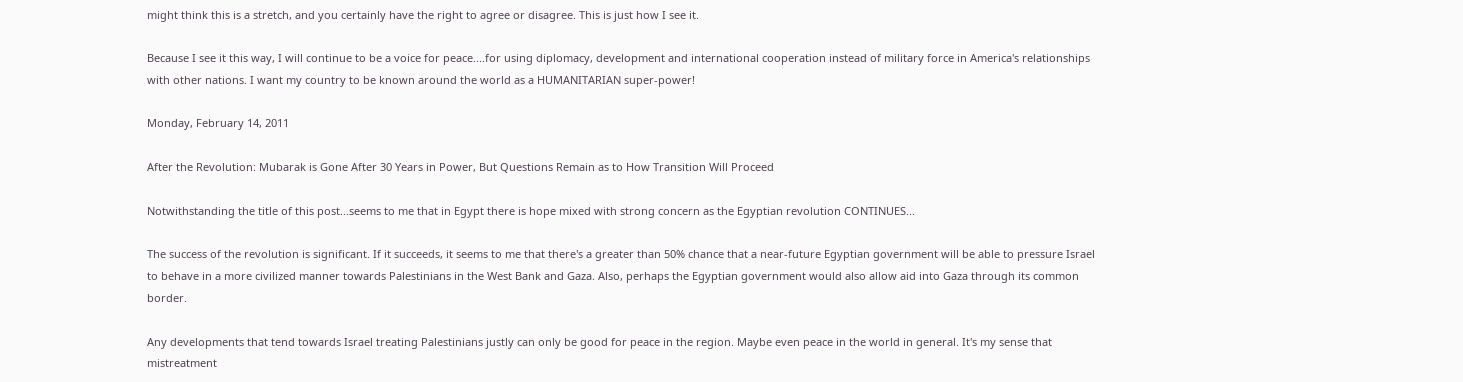might think this is a stretch, and you certainly have the right to agree or disagree. This is just how I see it.

Because I see it this way, I will continue to be a voice for peace....for using diplomacy, development and international cooperation instead of military force in America's relationships with other nations. I want my country to be known around the world as a HUMANITARIAN super-power!

Monday, February 14, 2011

After the Revolution: Mubarak is Gone After 30 Years in Power, But Questions Remain as to How Transition Will Proceed

Notwithstanding the title of this post...seems to me that in Egypt there is hope mixed with strong concern as the Egyptian revolution CONTINUES...

The success of the revolution is significant. If it succeeds, it seems to me that there's a greater than 50% chance that a near-future Egyptian government will be able to pressure Israel to behave in a more civilized manner towards Palestinians in the West Bank and Gaza. Also, perhaps the Egyptian government would also allow aid into Gaza through its common border.

Any developments that tend towards Israel treating Palestinians justly can only be good for peace in the region. Maybe even peace in the world in general. It's my sense that mistreatment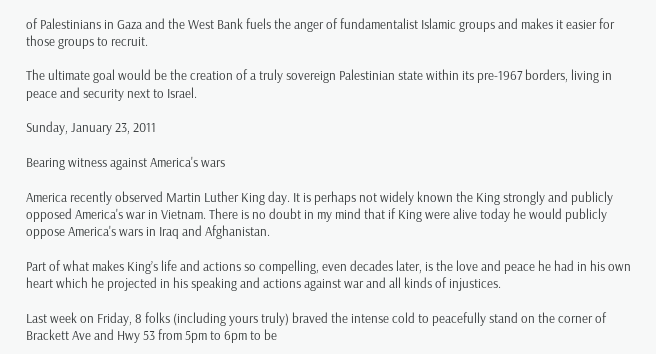of Palestinians in Gaza and the West Bank fuels the anger of fundamentalist Islamic groups and makes it easier for those groups to recruit.

The ultimate goal would be the creation of a truly sovereign Palestinian state within its pre-1967 borders, living in peace and security next to Israel.

Sunday, January 23, 2011

Bearing witness against America's wars

America recently observed Martin Luther King day. It is perhaps not widely known the King strongly and publicly opposed America's war in Vietnam. There is no doubt in my mind that if King were alive today he would publicly oppose America's wars in Iraq and Afghanistan.

Part of what makes King’s life and actions so compelling, even decades later, is the love and peace he had in his own heart which he projected in his speaking and actions against war and all kinds of injustices.

Last week on Friday, 8 folks (including yours truly) braved the intense cold to peacefully stand on the corner of Brackett Ave and Hwy 53 from 5pm to 6pm to be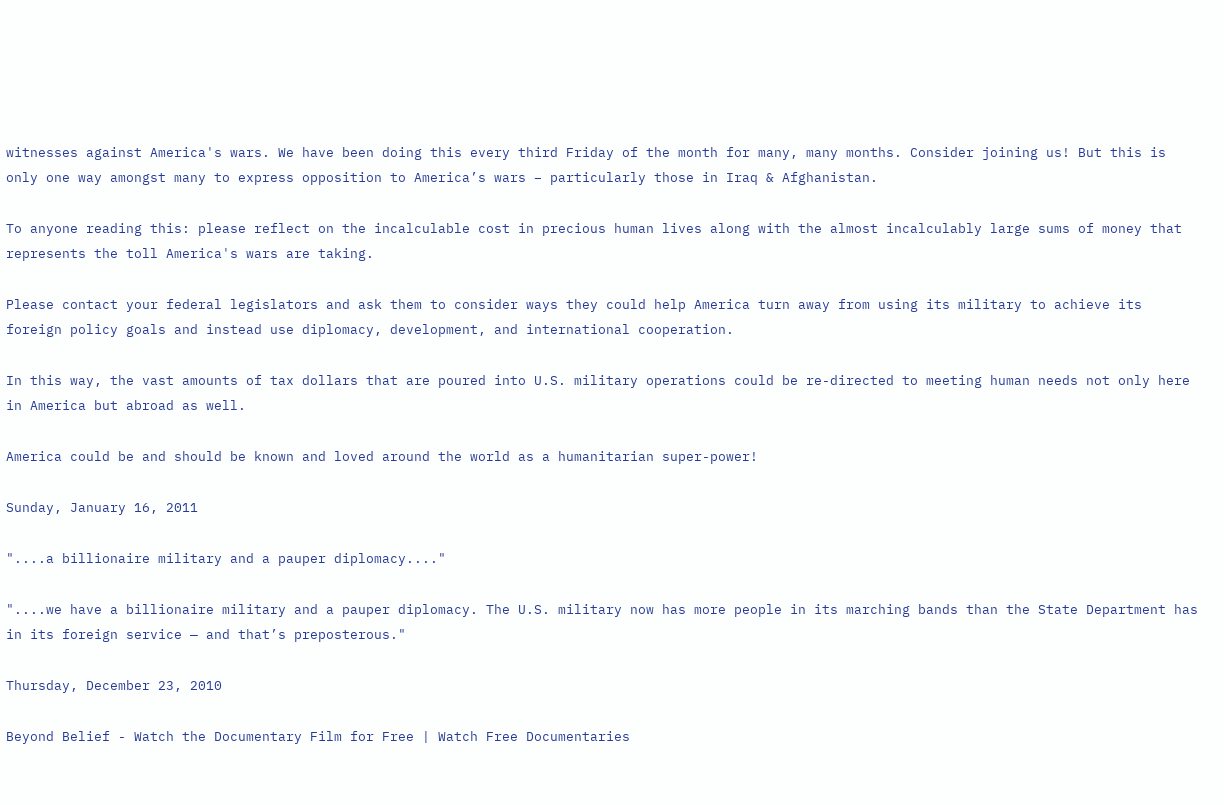witnesses against America's wars. We have been doing this every third Friday of the month for many, many months. Consider joining us! But this is only one way amongst many to express opposition to America’s wars – particularly those in Iraq & Afghanistan.

To anyone reading this: please reflect on the incalculable cost in precious human lives along with the almost incalculably large sums of money that represents the toll America's wars are taking.

Please contact your federal legislators and ask them to consider ways they could help America turn away from using its military to achieve its foreign policy goals and instead use diplomacy, development, and international cooperation.

In this way, the vast amounts of tax dollars that are poured into U.S. military operations could be re-directed to meeting human needs not only here in America but abroad as well.

America could be and should be known and loved around the world as a humanitarian super-power!

Sunday, January 16, 2011

"....a billionaire military and a pauper diplomacy...."

"....we have a billionaire military and a pauper diplomacy. The U.S. military now has more people in its marching bands than the State Department has in its foreign service — and that’s preposterous."

Thursday, December 23, 2010

Beyond Belief - Watch the Documentary Film for Free | Watch Free Documentaries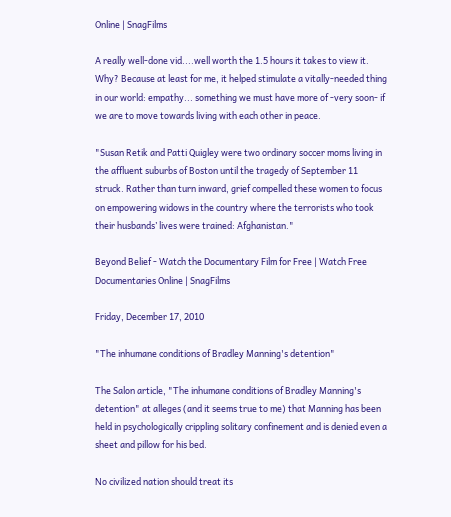Online | SnagFilms

A really well-done vid....well worth the 1.5 hours it takes to view it. Why? Because at least for me, it helped stimulate a vitally-needed thing in our world: empathy... something we must have more of -very soon- if we are to move towards living with each other in peace.

"Susan Retik and Patti Quigley were two ordinary soccer moms living in the affluent suburbs of Boston until the tragedy of September 11 struck. Rather than turn inward, grief compelled these women to focus on empowering widows in the country where the terrorists who took their husbands’ lives were trained: Afghanistan."

Beyond Belief - Watch the Documentary Film for Free | Watch Free Documentaries Online | SnagFilms

Friday, December 17, 2010

"The inhumane conditions of Bradley Manning's detention"

The Salon article, "The inhumane conditions of Bradley Manning's detention" at alleges (and it seems true to me) that Manning has been held in psychologically crippling solitary confinement and is denied even a sheet and pillow for his bed.

No civilized nation should treat its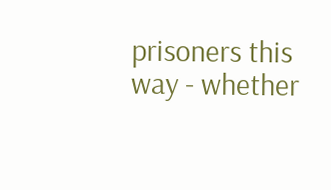prisoners this way - whether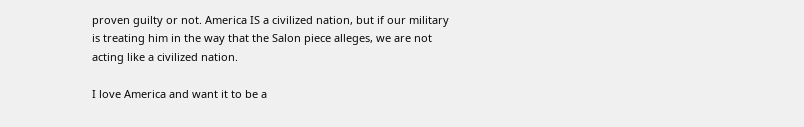proven guilty or not. America IS a civilized nation, but if our military is treating him in the way that the Salon piece alleges, we are not acting like a civilized nation.

I love America and want it to be a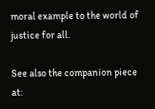moral example to the world of justice for all.

See also the companion piece at: